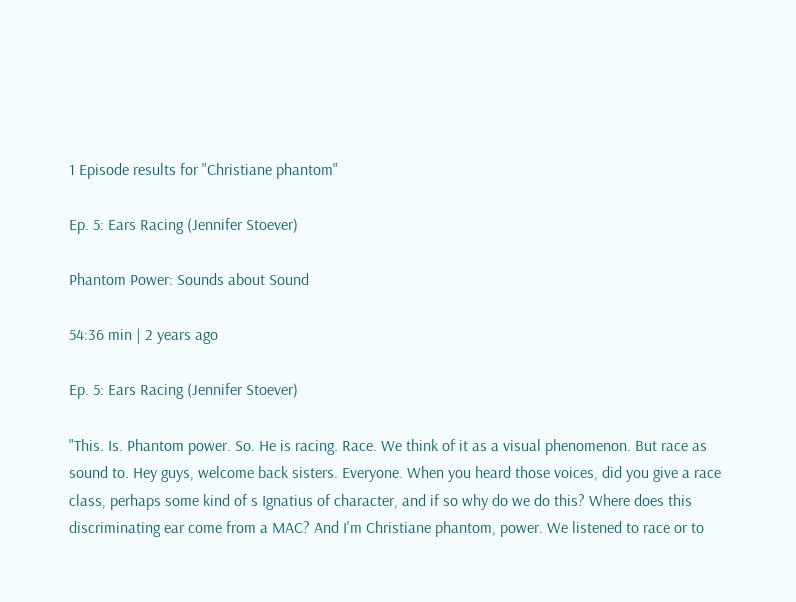1 Episode results for "Christiane phantom"

Ep. 5: Ears Racing (Jennifer Stoever)

Phantom Power: Sounds about Sound

54:36 min | 2 years ago

Ep. 5: Ears Racing (Jennifer Stoever)

"This. Is. Phantom power. So. He is racing. Race. We think of it as a visual phenomenon. But race as sound to. Hey guys, welcome back sisters. Everyone. When you heard those voices, did you give a race class, perhaps some kind of s Ignatius of character, and if so why do we do this? Where does this discriminating ear come from a MAC? And I'm Christiane phantom, power. We listened to race or to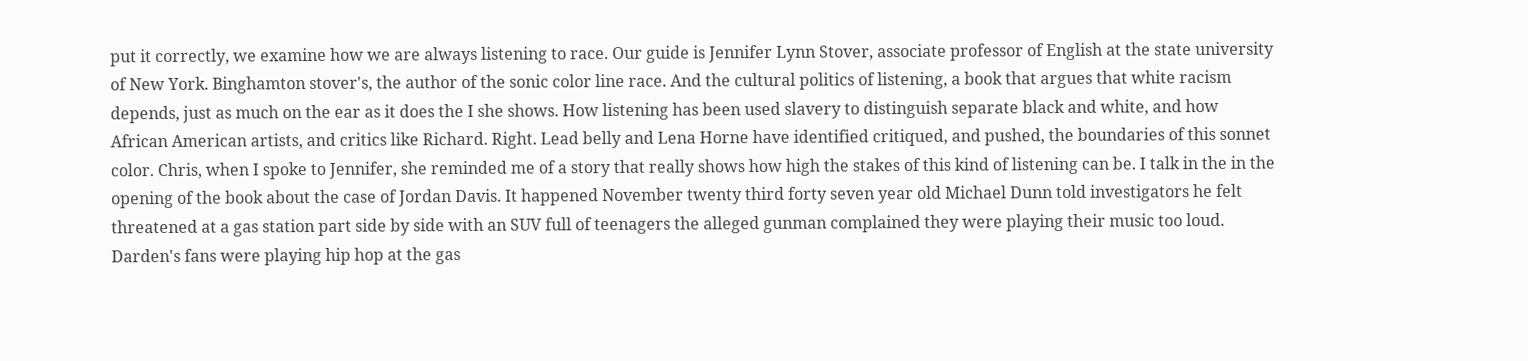put it correctly, we examine how we are always listening to race. Our guide is Jennifer Lynn Stover, associate professor of English at the state university of New York. Binghamton stover's, the author of the sonic color line race. And the cultural politics of listening, a book that argues that white racism depends, just as much on the ear as it does the I she shows. How listening has been used slavery to distinguish separate black and white, and how African American artists, and critics like Richard. Right. Lead belly and Lena Horne have identified critiqued, and pushed, the boundaries of this sonnet color. Chris, when I spoke to Jennifer, she reminded me of a story that really shows how high the stakes of this kind of listening can be. I talk in the in the opening of the book about the case of Jordan Davis. It happened November twenty third forty seven year old Michael Dunn told investigators he felt threatened at a gas station part side by side with an SUV full of teenagers the alleged gunman complained they were playing their music too loud. Darden's fans were playing hip hop at the gas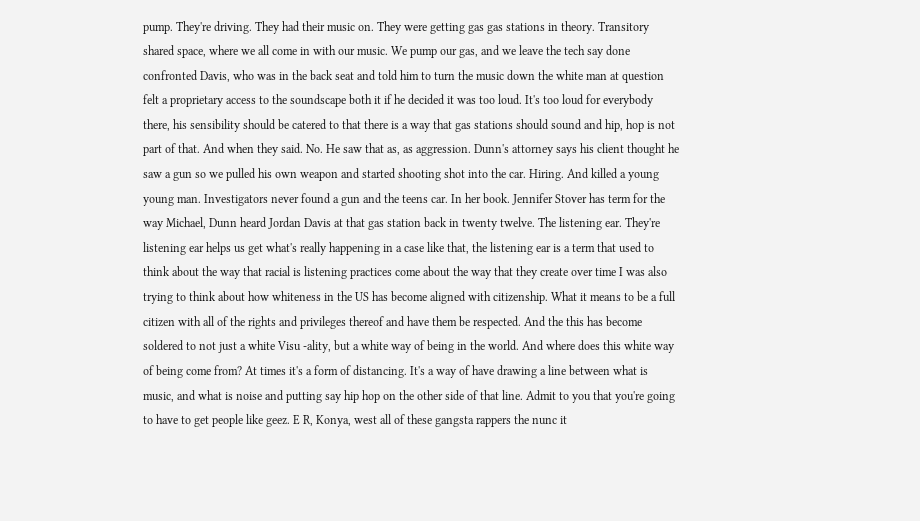pump. They're driving. They had their music on. They were getting gas gas stations in theory. Transitory shared space, where we all come in with our music. We pump our gas, and we leave the tech say done confronted Davis, who was in the back seat and told him to turn the music down the white man at question felt a proprietary access to the soundscape both it if he decided it was too loud. It's too loud for everybody there, his sensibility should be catered to that there is a way that gas stations should sound and hip, hop is not part of that. And when they said. No. He saw that as, as aggression. Dunn's attorney says his client thought he saw a gun so we pulled his own weapon and started shooting shot into the car. Hiring. And killed a young young man. Investigators never found a gun and the teens car. In her book. Jennifer Stover has term for the way Michael, Dunn heard Jordan Davis at that gas station back in twenty twelve. The listening ear. They're listening ear helps us get what's really happening in a case like that, the listening ear is a term that used to think about the way that racial is listening practices come about the way that they create over time I was also trying to think about how whiteness in the US has become aligned with citizenship. What it means to be a full citizen with all of the rights and privileges thereof and have them be respected. And the this has become soldered to not just a white Visu -ality, but a white way of being in the world. And where does this white way of being come from? At times it's a form of distancing. It's a way of have drawing a line between what is music, and what is noise and putting say hip hop on the other side of that line. Admit to you that you're going to have to get people like geez. E R, Konya, west all of these gangsta rappers the nunc it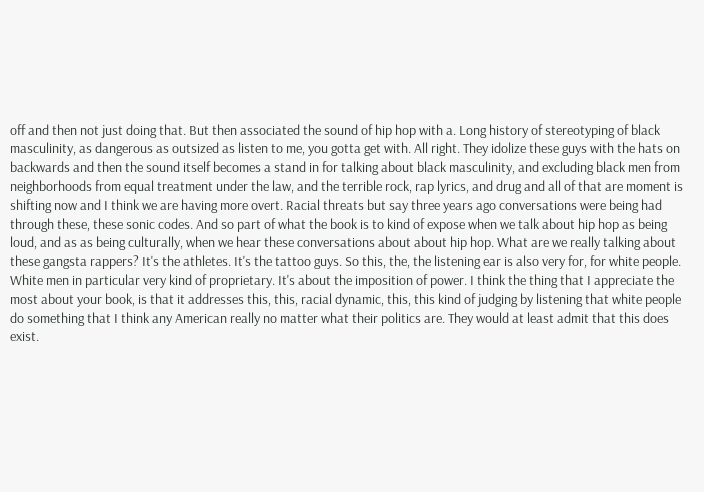off and then not just doing that. But then associated the sound of hip hop with a. Long history of stereotyping of black masculinity, as dangerous as outsized as listen to me, you gotta get with. All right. They idolize these guys with the hats on backwards and then the sound itself becomes a stand in for talking about black masculinity, and excluding black men from neighborhoods from equal treatment under the law, and the terrible rock, rap lyrics, and drug and all of that are moment is shifting now and I think we are having more overt. Racial threats but say three years ago conversations were being had through these, these sonic codes. And so part of what the book is to kind of expose when we talk about hip hop as being loud, and as as being culturally, when we hear these conversations about about hip hop. What are we really talking about these gangsta rappers? It's the athletes. It's the tattoo guys. So this, the, the listening ear is also very for, for white people. White men in particular very kind of proprietary. It's about the imposition of power. I think the thing that I appreciate the most about your book, is that it addresses this, this, racial dynamic, this, this kind of judging by listening that white people do something that I think any American really no matter what their politics are. They would at least admit that this does exist.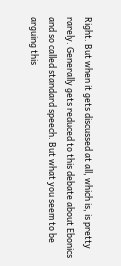Right. But when it gets discussed at all, which is, is pretty rarely. Generally gets reduced to this debate about Ebonics and so called standard speech. But what you seem to be arguing this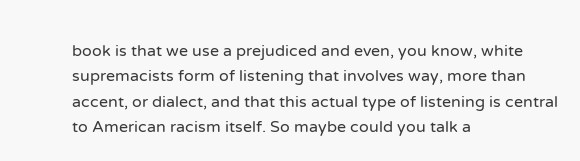book is that we use a prejudiced and even, you know, white supremacists form of listening that involves way, more than accent, or dialect, and that this actual type of listening is central to American racism itself. So maybe could you talk a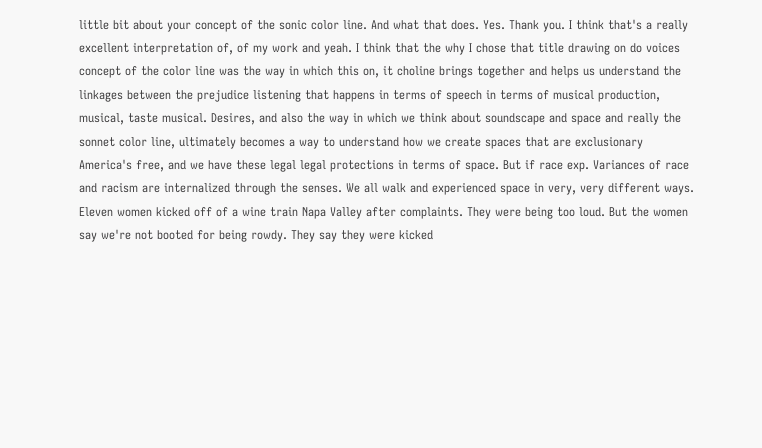little bit about your concept of the sonic color line. And what that does. Yes. Thank you. I think that's a really excellent interpretation of, of my work and yeah. I think that the why I chose that title drawing on do voices concept of the color line was the way in which this on, it choline brings together and helps us understand the linkages between the prejudice listening that happens in terms of speech in terms of musical production, musical, taste musical. Desires, and also the way in which we think about soundscape and space and really the sonnet color line, ultimately becomes a way to understand how we create spaces that are exclusionary America's free, and we have these legal legal protections in terms of space. But if race exp. Variances of race and racism are internalized through the senses. We all walk and experienced space in very, very different ways. Eleven women kicked off of a wine train Napa Valley after complaints. They were being too loud. But the women say we're not booted for being rowdy. They say they were kicked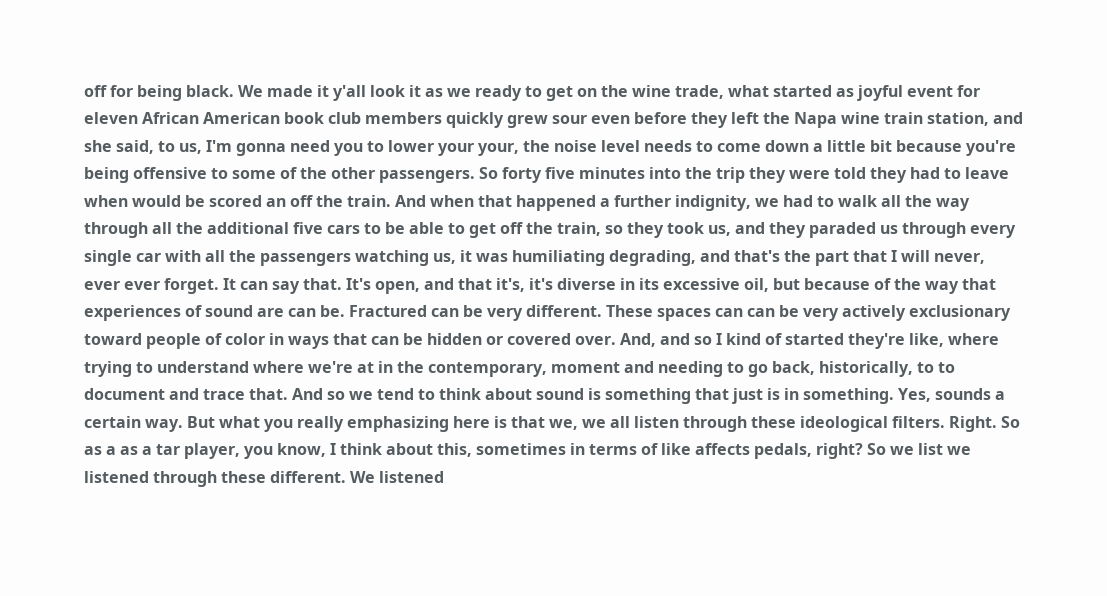off for being black. We made it y'all look it as we ready to get on the wine trade, what started as joyful event for eleven African American book club members quickly grew sour even before they left the Napa wine train station, and she said, to us, I'm gonna need you to lower your your, the noise level needs to come down a little bit because you're being offensive to some of the other passengers. So forty five minutes into the trip they were told they had to leave when would be scored an off the train. And when that happened a further indignity, we had to walk all the way through all the additional five cars to be able to get off the train, so they took us, and they paraded us through every single car with all the passengers watching us, it was humiliating degrading, and that's the part that I will never, ever ever forget. It can say that. It's open, and that it's, it's diverse in its excessive oil, but because of the way that experiences of sound are can be. Fractured can be very different. These spaces can can be very actively exclusionary toward people of color in ways that can be hidden or covered over. And, and so I kind of started they're like, where trying to understand where we're at in the contemporary, moment and needing to go back, historically, to to document and trace that. And so we tend to think about sound is something that just is in something. Yes, sounds a certain way. But what you really emphasizing here is that we, we all listen through these ideological filters. Right. So as a as a tar player, you know, I think about this, sometimes in terms of like affects pedals, right? So we list we listened through these different. We listened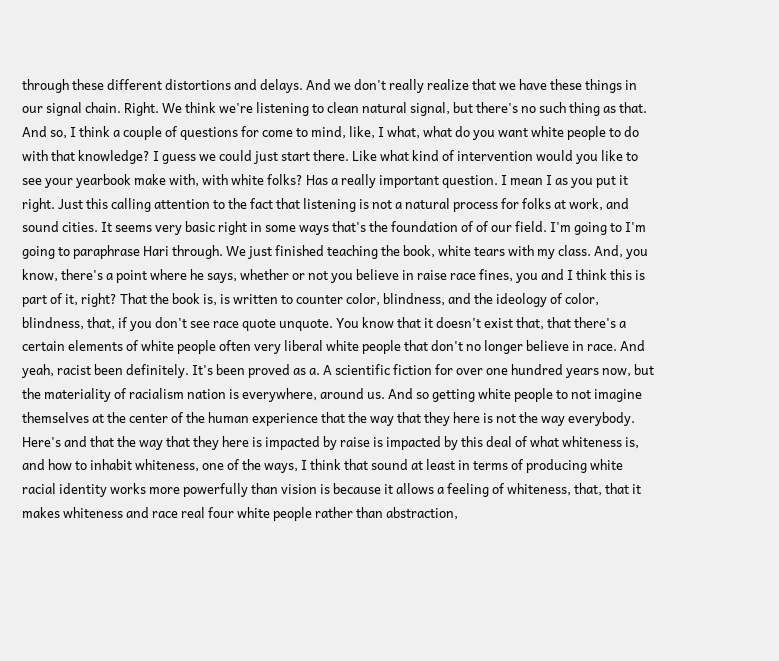through these different distortions and delays. And we don't really realize that we have these things in our signal chain. Right. We think we're listening to clean natural signal, but there's no such thing as that. And so, I think a couple of questions for come to mind, like, I what, what do you want white people to do with that knowledge? I guess we could just start there. Like what kind of intervention would you like to see your yearbook make with, with white folks? Has a really important question. I mean I as you put it right. Just this calling attention to the fact that listening is not a natural process for folks at work, and sound cities. It seems very basic right in some ways that's the foundation of of our field. I'm going to I'm going to paraphrase Hari through. We just finished teaching the book, white tears with my class. And, you know, there's a point where he says, whether or not you believe in raise race fines, you and I think this is part of it, right? That the book is, is written to counter color, blindness, and the ideology of color, blindness, that, if you don't see race quote unquote. You know that it doesn't exist that, that there's a certain elements of white people often very liberal white people that don't no longer believe in race. And yeah, racist been definitely. It's been proved as a. A scientific fiction for over one hundred years now, but the materiality of racialism nation is everywhere, around us. And so getting white people to not imagine themselves at the center of the human experience that the way that they here is not the way everybody. Here's and that the way that they here is impacted by raise is impacted by this deal of what whiteness is, and how to inhabit whiteness, one of the ways, I think that sound at least in terms of producing white racial identity works more powerfully than vision is because it allows a feeling of whiteness, that, that it makes whiteness and race real four white people rather than abstraction,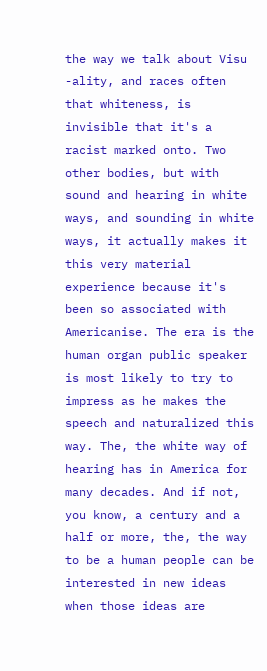the way we talk about Visu -ality, and races often that whiteness, is invisible that it's a racist marked onto. Two other bodies, but with sound and hearing in white ways, and sounding in white ways, it actually makes it this very material experience because it's been so associated with Americanise. The era is the human organ public speaker is most likely to try to impress as he makes the speech and naturalized this way. The, the white way of hearing has in America for many decades. And if not, you know, a century and a half or more, the, the way to be a human people can be interested in new ideas when those ideas are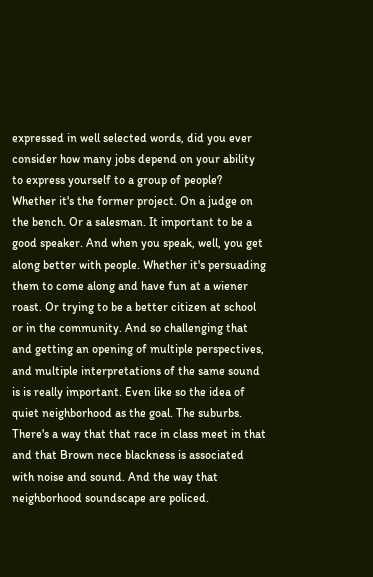expressed in well selected words, did you ever consider how many jobs depend on your ability to express yourself to a group of people? Whether it's the former project. On a judge on the bench. Or a salesman. It important to be a good speaker. And when you speak, well, you get along better with people. Whether it's persuading them to come along and have fun at a wiener roast. Or trying to be a better citizen at school or in the community. And so challenging that and getting an opening of multiple perspectives, and multiple interpretations of the same sound is is really important. Even like so the idea of quiet neighborhood as the goal. The suburbs. There's a way that that race in class meet in that and that Brown nece blackness is associated with noise and sound. And the way that neighborhood soundscape are policed.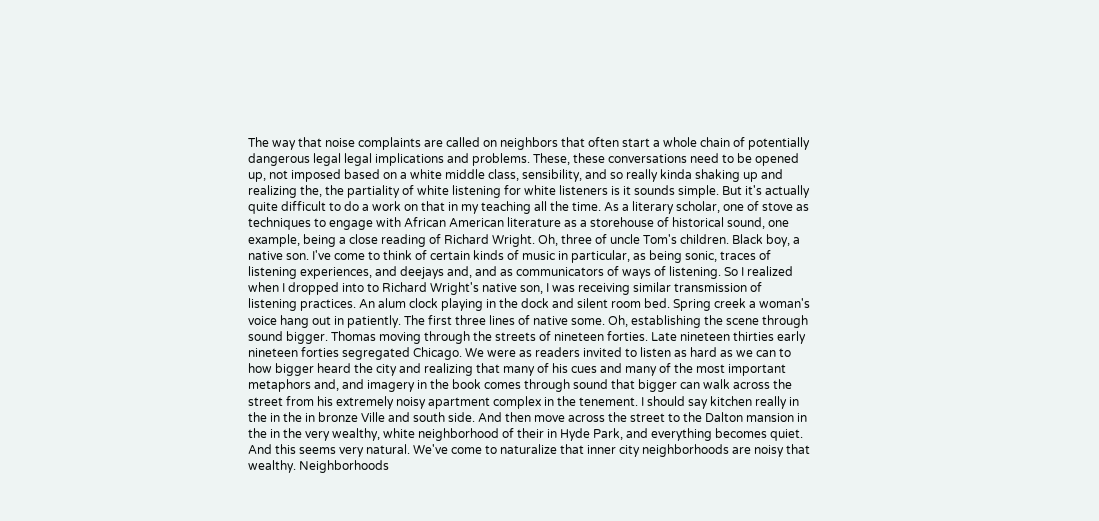The way that noise complaints are called on neighbors that often start a whole chain of potentially dangerous legal legal implications and problems. These, these conversations need to be opened up, not imposed based on a white middle class, sensibility, and so really kinda shaking up and realizing the, the partiality of white listening for white listeners is it sounds simple. But it's actually quite difficult to do a work on that in my teaching all the time. As a literary scholar, one of stove as techniques to engage with African American literature as a storehouse of historical sound, one example, being a close reading of Richard Wright. Oh, three of uncle Tom's children. Black boy, a native son. I've come to think of certain kinds of music in particular, as being sonic, traces of listening experiences, and deejays and, and as communicators of ways of listening. So I realized when I dropped into to Richard Wright's native son, I was receiving similar transmission of listening practices. An alum clock playing in the dock and silent room bed. Spring creek a woman's voice hang out in patiently. The first three lines of native some. Oh, establishing the scene through sound bigger. Thomas moving through the streets of nineteen forties. Late nineteen thirties early nineteen forties segregated Chicago. We were as readers invited to listen as hard as we can to how bigger heard the city and realizing that many of his cues and many of the most important metaphors and, and imagery in the book comes through sound that bigger can walk across the street from his extremely noisy apartment complex in the tenement. I should say kitchen really in the in the in bronze Ville and south side. And then move across the street to the Dalton mansion in the in the very wealthy, white neighborhood of their in Hyde Park, and everything becomes quiet. And this seems very natural. We've come to naturalize that inner city neighborhoods are noisy that wealthy. Neighborhoods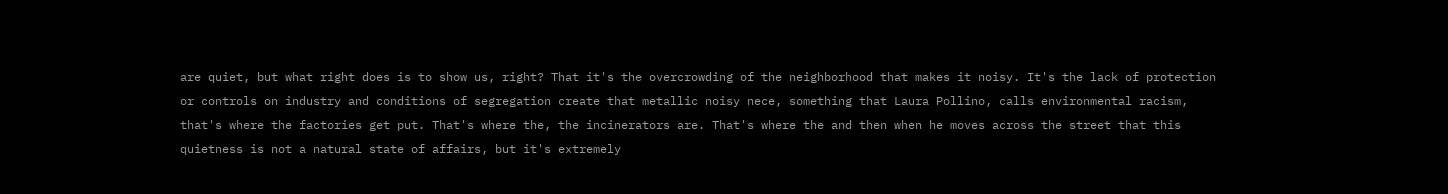are quiet, but what right does is to show us, right? That it's the overcrowding of the neighborhood that makes it noisy. It's the lack of protection or controls on industry and conditions of segregation create that metallic noisy nece, something that Laura Pollino, calls environmental racism, that's where the factories get put. That's where the, the incinerators are. That's where the and then when he moves across the street that this quietness is not a natural state of affairs, but it's extremely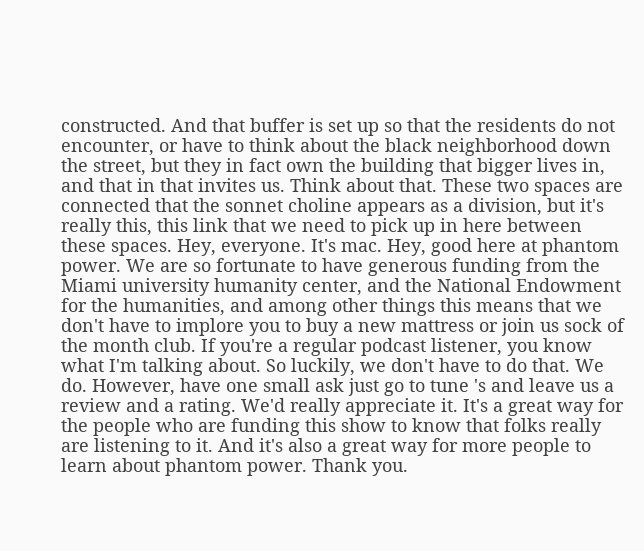constructed. And that buffer is set up so that the residents do not encounter, or have to think about the black neighborhood down the street, but they in fact own the building that bigger lives in, and that in that invites us. Think about that. These two spaces are connected that the sonnet choline appears as a division, but it's really this, this link that we need to pick up in here between these spaces. Hey, everyone. It's mac. Hey, good here at phantom power. We are so fortunate to have generous funding from the Miami university humanity center, and the National Endowment for the humanities, and among other things this means that we don't have to implore you to buy a new mattress or join us sock of the month club. If you're a regular podcast listener, you know what I'm talking about. So luckily, we don't have to do that. We do. However, have one small ask just go to tune 's and leave us a review and a rating. We'd really appreciate it. It's a great way for the people who are funding this show to know that folks really are listening to it. And it's also a great way for more people to learn about phantom power. Thank you.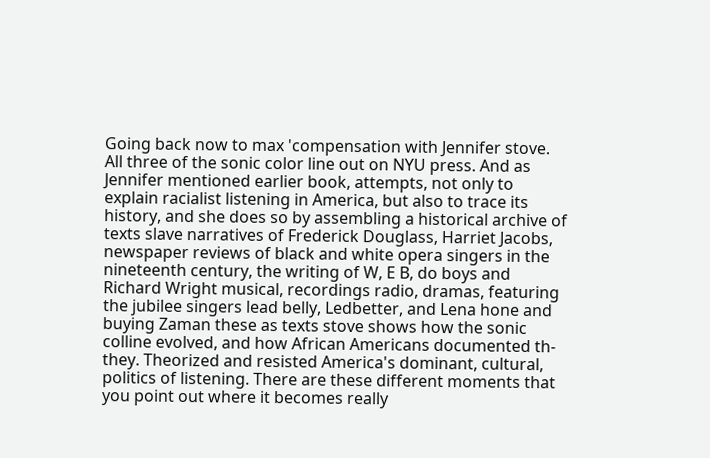Going back now to max 'compensation with Jennifer stove. All three of the sonic color line out on NYU press. And as Jennifer mentioned earlier book, attempts, not only to explain racialist listening in America, but also to trace its history, and she does so by assembling a historical archive of texts slave narratives of Frederick Douglass, Harriet Jacobs, newspaper reviews of black and white opera singers in the nineteenth century, the writing of W, E B, do boys and Richard Wright musical, recordings radio, dramas, featuring the jubilee singers lead belly, Ledbetter, and Lena hone and buying Zaman these as texts stove shows how the sonic colline evolved, and how African Americans documented th-they. Theorized and resisted America's dominant, cultural, politics of listening. There are these different moments that you point out where it becomes really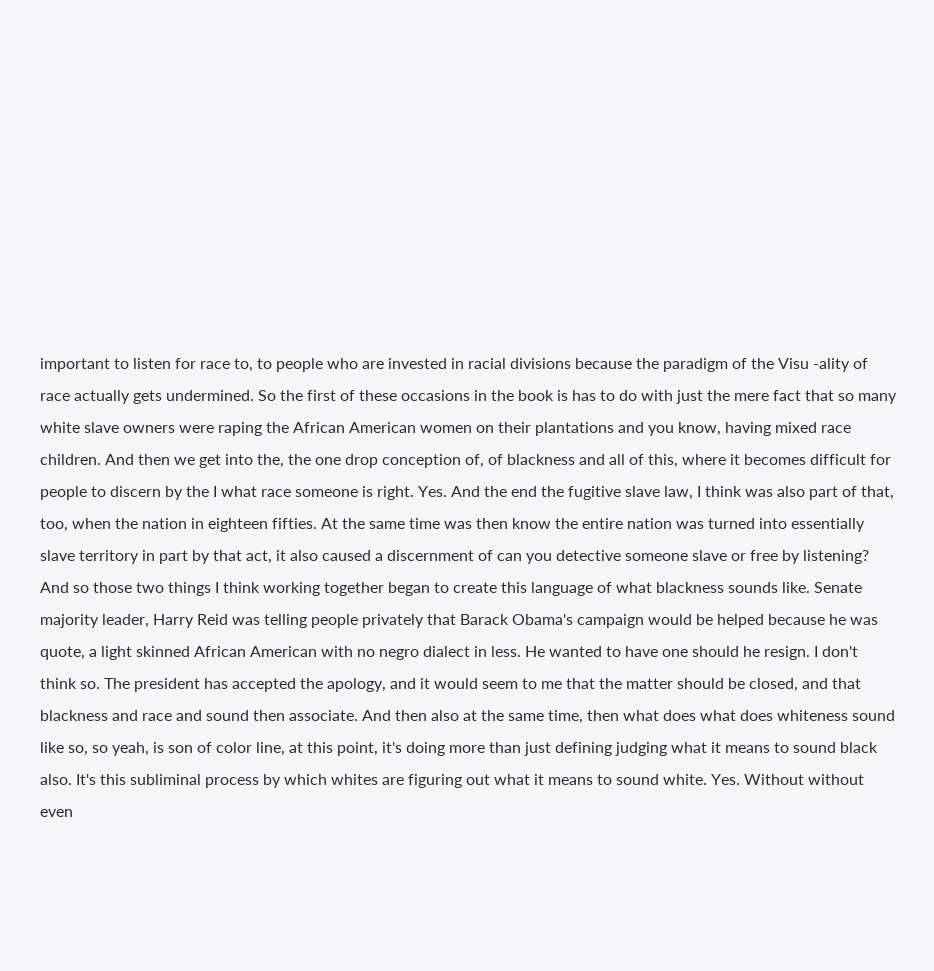important to listen for race to, to people who are invested in racial divisions because the paradigm of the Visu -ality of race actually gets undermined. So the first of these occasions in the book is has to do with just the mere fact that so many white slave owners were raping the African American women on their plantations and you know, having mixed race children. And then we get into the, the one drop conception of, of blackness and all of this, where it becomes difficult for people to discern by the I what race someone is right. Yes. And the end the fugitive slave law, I think was also part of that, too, when the nation in eighteen fifties. At the same time was then know the entire nation was turned into essentially slave territory in part by that act, it also caused a discernment of can you detective someone slave or free by listening? And so those two things I think working together began to create this language of what blackness sounds like. Senate majority leader, Harry Reid was telling people privately that Barack Obama's campaign would be helped because he was quote, a light skinned African American with no negro dialect in less. He wanted to have one should he resign. I don't think so. The president has accepted the apology, and it would seem to me that the matter should be closed, and that blackness and race and sound then associate. And then also at the same time, then what does what does whiteness sound like so, so yeah, is son of color line, at this point, it's doing more than just defining judging what it means to sound black also. It's this subliminal process by which whites are figuring out what it means to sound white. Yes. Without without even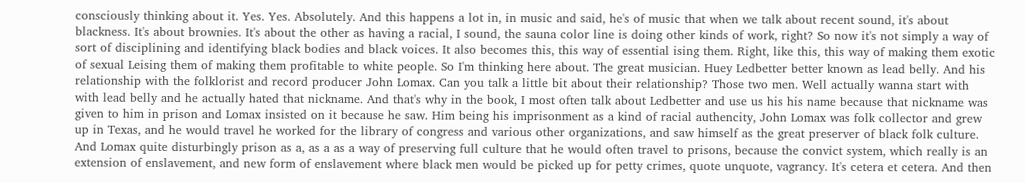consciously thinking about it. Yes. Yes. Absolutely. And this happens a lot in, in music and said, he's of music that when we talk about recent sound, it's about blackness. It's about brownies. It's about the other as having a racial, I sound, the sauna color line is doing other kinds of work, right? So now it's not simply a way of sort of disciplining and identifying black bodies and black voices. It also becomes this, this way of essential ising them. Right, like this, this way of making them exotic of sexual Leising them of making them profitable to white people. So I'm thinking here about. The great musician. Huey Ledbetter better known as lead belly. And his relationship with the folklorist and record producer John Lomax. Can you talk a little bit about their relationship? Those two men. Well actually wanna start with with lead belly and he actually hated that nickname. And that's why in the book, I most often talk about Ledbetter and use us his his name because that nickname was given to him in prison and Lomax insisted on it because he saw. Him being his imprisonment as a kind of racial authencity, John Lomax was folk collector and grew up in Texas, and he would travel he worked for the library of congress and various other organizations, and saw himself as the great preserver of black folk culture. And Lomax quite disturbingly prison as a, as a as a way of preserving full culture that he would often travel to prisons, because the convict system, which really is an extension of enslavement, and new form of enslavement where black men would be picked up for petty crimes, quote unquote, vagrancy. It's cetera et cetera. And then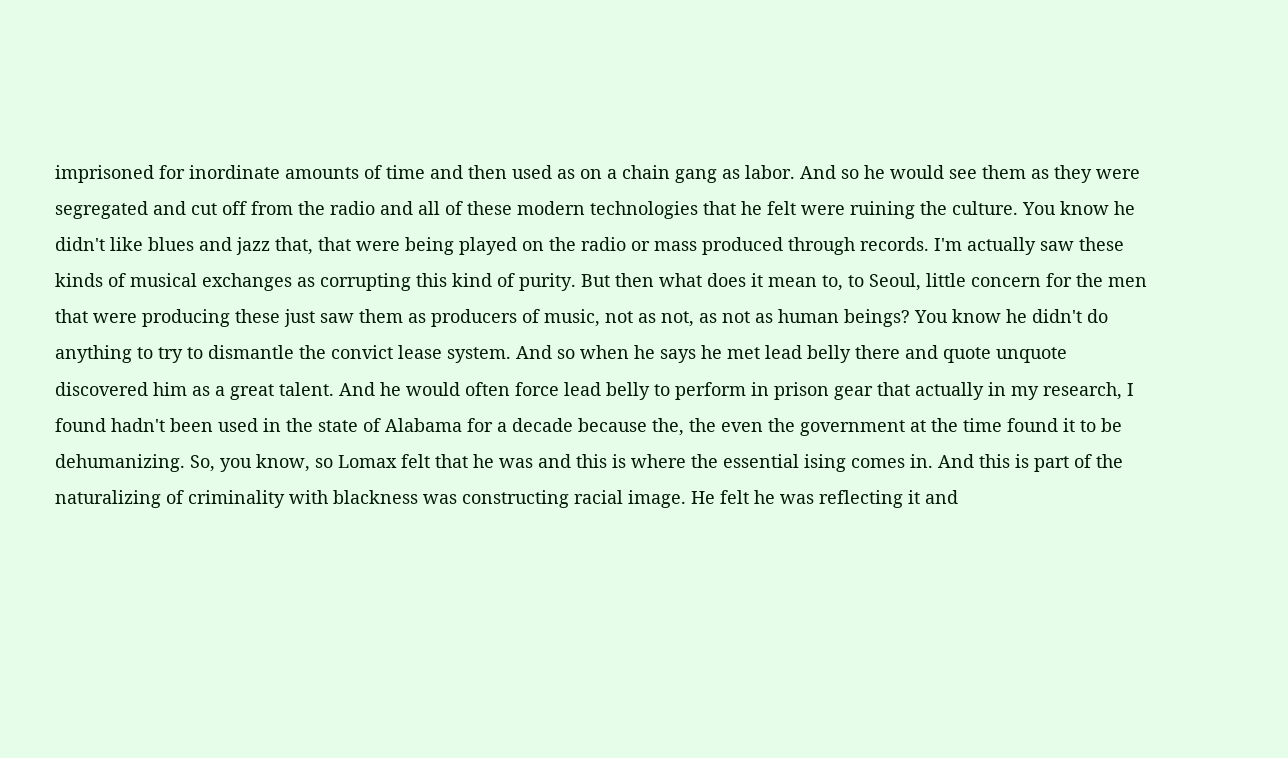imprisoned for inordinate amounts of time and then used as on a chain gang as labor. And so he would see them as they were segregated and cut off from the radio and all of these modern technologies that he felt were ruining the culture. You know he didn't like blues and jazz that, that were being played on the radio or mass produced through records. I'm actually saw these kinds of musical exchanges as corrupting this kind of purity. But then what does it mean to, to Seoul, little concern for the men that were producing these just saw them as producers of music, not as not, as not as human beings? You know he didn't do anything to try to dismantle the convict lease system. And so when he says he met lead belly there and quote unquote discovered him as a great talent. And he would often force lead belly to perform in prison gear that actually in my research, I found hadn't been used in the state of Alabama for a decade because the, the even the government at the time found it to be dehumanizing. So, you know, so Lomax felt that he was and this is where the essential ising comes in. And this is part of the naturalizing of criminality with blackness was constructing racial image. He felt he was reflecting it and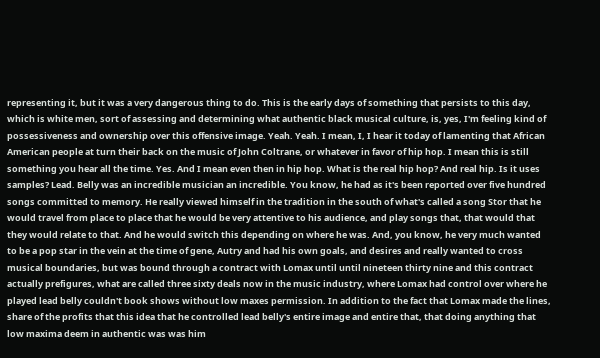representing it, but it was a very dangerous thing to do. This is the early days of something that persists to this day, which is white men, sort of assessing and determining what authentic black musical culture, is, yes, I'm feeling kind of possessiveness and ownership over this offensive image. Yeah. Yeah. I mean, I, I hear it today of lamenting that African American people at turn their back on the music of John Coltrane, or whatever in favor of hip hop. I mean this is still something you hear all the time. Yes. And I mean even then in hip hop. What is the real hip hop? And real hip. Is it uses samples? Lead. Belly was an incredible musician an incredible. You know, he had as it's been reported over five hundred songs committed to memory. He really viewed himself in the tradition in the south of what's called a song Stor that he would travel from place to place that he would be very attentive to his audience, and play songs that, that would that they would relate to that. And he would switch this depending on where he was. And, you know, he very much wanted to be a pop star in the vein at the time of gene, Autry and had his own goals, and desires and really wanted to cross musical boundaries, but was bound through a contract with Lomax until until nineteen thirty nine and this contract actually prefigures, what are called three sixty deals now in the music industry, where Lomax had control over where he played lead belly couldn't book shows without low maxes permission. In addition to the fact that Lomax made the lines, share of the profits that this idea that he controlled lead belly's entire image and entire that, that doing anything that low maxima deem in authentic was was him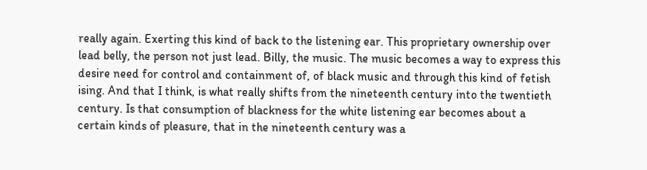really again. Exerting this kind of back to the listening ear. This proprietary ownership over lead belly, the person not just lead. Billy, the music. The music becomes a way to express this desire need for control and containment of, of black music and through this kind of fetish ising. And that I think, is what really shifts from the nineteenth century into the twentieth century. Is that consumption of blackness for the white listening ear becomes about a certain kinds of pleasure, that in the nineteenth century was a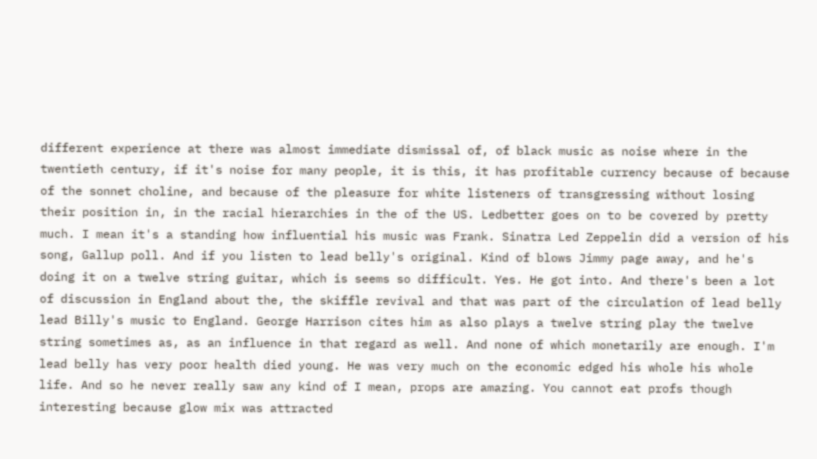different experience at there was almost immediate dismissal of, of black music as noise where in the twentieth century, if it's noise for many people, it is this, it has profitable currency because of because of the sonnet choline, and because of the pleasure for white listeners of transgressing without losing their position in, in the racial hierarchies in the of the US. Ledbetter goes on to be covered by pretty much. I mean it's a standing how influential his music was Frank. Sinatra Led Zeppelin did a version of his song, Gallup poll. And if you listen to lead belly's original. Kind of blows Jimmy page away, and he's doing it on a twelve string guitar, which is seems so difficult. Yes. He got into. And there's been a lot of discussion in England about the, the skiffle revival and that was part of the circulation of lead belly lead Billy's music to England. George Harrison cites him as also plays a twelve string play the twelve string sometimes as, as an influence in that regard as well. And none of which monetarily are enough. I'm lead belly has very poor health died young. He was very much on the economic edged his whole his whole life. And so he never really saw any kind of I mean, props are amazing. You cannot eat profs though interesting because glow mix was attracted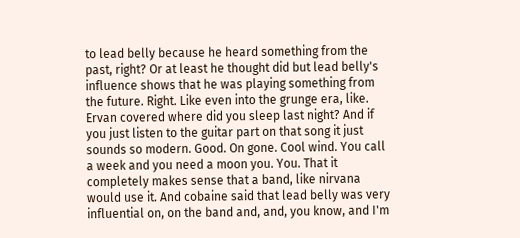to lead belly because he heard something from the past, right? Or at least he thought did but lead belly's influence shows that he was playing something from the future. Right. Like even into the grunge era, like. Ervan covered where did you sleep last night? And if you just listen to the guitar part on that song it just sounds so modern. Good. On gone. Cool wind. You call a week and you need a moon you. You. That it completely makes sense that a band, like nirvana would use it. And cobaine said that lead belly was very influential on, on the band and, and, you know, and I'm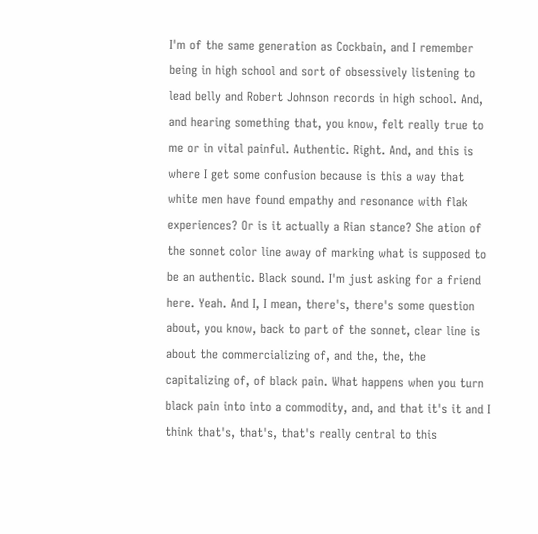I'm of the same generation as Cockbain, and I remember being in high school and sort of obsessively listening to lead belly and Robert Johnson records in high school. And, and hearing something that, you know, felt really true to me or in vital painful. Authentic. Right. And, and this is where I get some confusion because is this a way that white men have found empathy and resonance with flak experiences? Or is it actually a Rian stance? She ation of the sonnet color line away of marking what is supposed to be an authentic. Black sound. I'm just asking for a friend here. Yeah. And I, I mean, there's, there's some question about, you know, back to part of the sonnet, clear line is about the commercializing of, and the, the, the capitalizing of, of black pain. What happens when you turn black pain into into a commodity, and, and that it's it and I think that's, that's, that's really central to this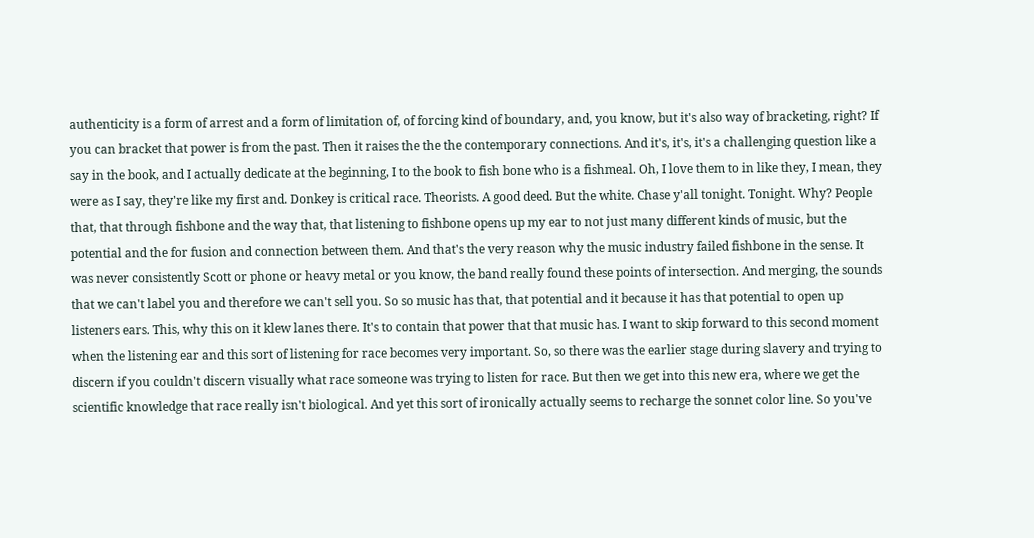authenticity is a form of arrest and a form of limitation of, of forcing kind of boundary, and, you know, but it's also way of bracketing, right? If you can bracket that power is from the past. Then it raises the the the contemporary connections. And it's, it's, it's a challenging question like a say in the book, and I actually dedicate at the beginning, I to the book to fish bone who is a fishmeal. Oh, I love them to in like they, I mean, they were as I say, they're like my first and. Donkey is critical race. Theorists. A good deed. But the white. Chase y'all tonight. Tonight. Why? People that, that through fishbone and the way that, that listening to fishbone opens up my ear to not just many different kinds of music, but the potential and the for fusion and connection between them. And that's the very reason why the music industry failed fishbone in the sense. It was never consistently Scott or phone or heavy metal or you know, the band really found these points of intersection. And merging, the sounds that we can't label you and therefore we can't sell you. So so music has that, that potential and it because it has that potential to open up listeners ears. This, why this on it klew lanes there. It's to contain that power that that music has. I want to skip forward to this second moment when the listening ear and this sort of listening for race becomes very important. So, so there was the earlier stage during slavery and trying to discern if you couldn't discern visually what race someone was trying to listen for race. But then we get into this new era, where we get the scientific knowledge that race really isn't biological. And yet this sort of ironically actually seems to recharge the sonnet color line. So you've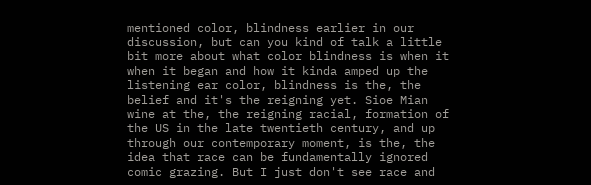mentioned color, blindness earlier in our discussion, but can you kind of talk a little bit more about what color blindness is when it when it began and how it kinda amped up the listening ear color, blindness is the, the belief and it's the reigning yet. Sioe Mian wine at the, the reigning racial, formation of the US in the late twentieth century, and up through our contemporary moment, is the, the idea that race can be fundamentally ignored comic grazing. But I just don't see race and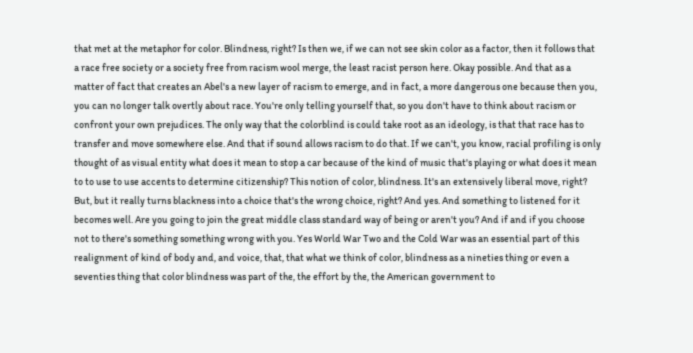that met at the metaphor for color. Blindness, right? Is then we, if we can not see skin color as a factor, then it follows that a race free society or a society free from racism wool merge, the least racist person here. Okay possible. And that as a matter of fact that creates an Abel's a new layer of racism to emerge, and in fact, a more dangerous one because then you, you can no longer talk overtly about race. You're only telling yourself that, so you don't have to think about racism or confront your own prejudices. The only way that the colorblind is could take root as an ideology, is that that race has to transfer and move somewhere else. And that if sound allows racism to do that. If we can't, you know, racial profiling is only thought of as visual entity what does it mean to stop a car because of the kind of music that's playing or what does it mean to to use to use accents to determine citizenship? This notion of color, blindness. It's an extensively liberal move, right? But, but it really turns blackness into a choice that's the wrong choice, right? And yes. And something to listened for it becomes well. Are you going to join the great middle class standard way of being or aren't you? And if and if you choose not to there's something something wrong with you. Yes World War Two and the Cold War was an essential part of this realignment of kind of body and, and voice, that, that what we think of color, blindness as a nineties thing or even a seventies thing that color blindness was part of the, the effort by the, the American government to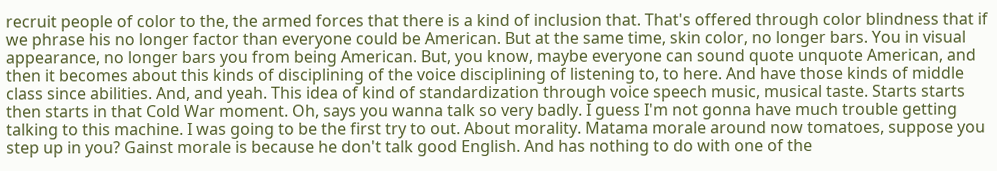recruit people of color to the, the armed forces that there is a kind of inclusion that. That's offered through color blindness that if we phrase his no longer factor than everyone could be American. But at the same time, skin color, no longer bars. You in visual appearance, no longer bars you from being American. But, you know, maybe everyone can sound quote unquote American, and then it becomes about this kinds of disciplining of the voice disciplining of listening to, to here. And have those kinds of middle class since abilities. And, and yeah. This idea of kind of standardization through voice speech music, musical taste. Starts starts then starts in that Cold War moment. Oh, says you wanna talk so very badly. I guess I'm not gonna have much trouble getting talking to this machine. I was going to be the first try to out. About morality. Matama morale around now tomatoes, suppose you step up in you? Gainst morale is because he don't talk good English. And has nothing to do with one of the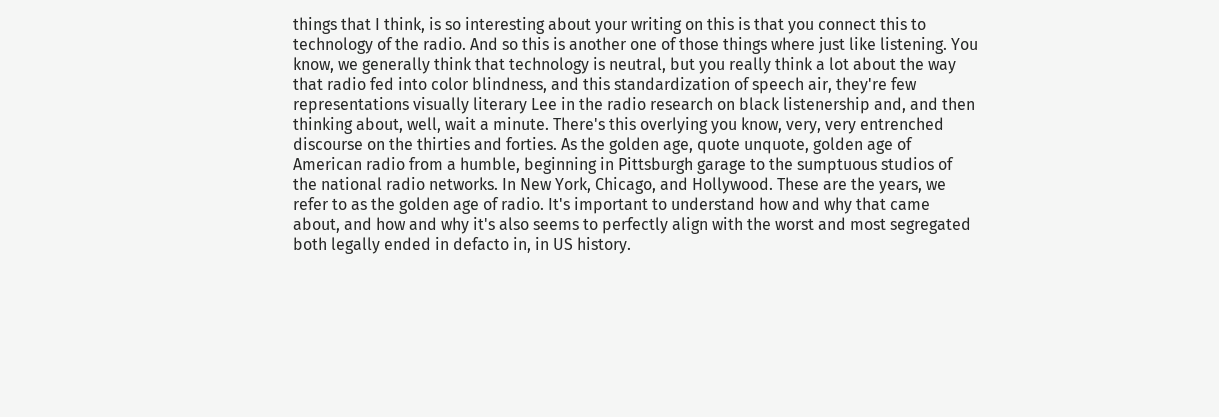things that I think, is so interesting about your writing on this is that you connect this to technology of the radio. And so this is another one of those things where just like listening. You know, we generally think that technology is neutral, but you really think a lot about the way that radio fed into color blindness, and this standardization of speech air, they're few representations visually literary Lee in the radio research on black listenership and, and then thinking about, well, wait a minute. There's this overlying you know, very, very entrenched discourse on the thirties and forties. As the golden age, quote unquote, golden age of American radio from a humble, beginning in Pittsburgh garage to the sumptuous studios of the national radio networks. In New York, Chicago, and Hollywood. These are the years, we refer to as the golden age of radio. It's important to understand how and why that came about, and how and why it's also seems to perfectly align with the worst and most segregated both legally ended in defacto in, in US history.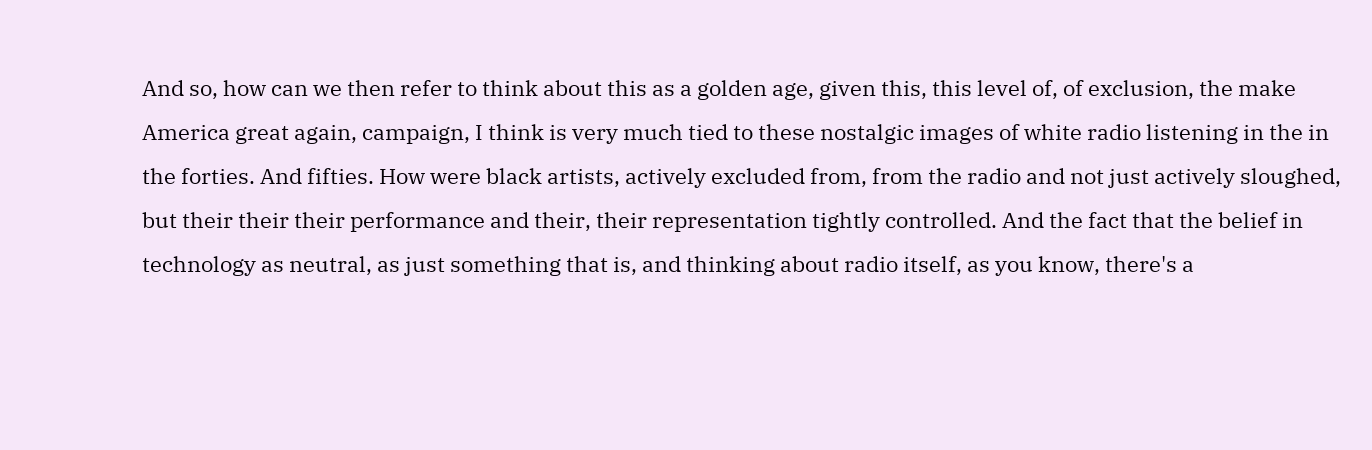And so, how can we then refer to think about this as a golden age, given this, this level of, of exclusion, the make America great again, campaign, I think is very much tied to these nostalgic images of white radio listening in the in the forties. And fifties. How were black artists, actively excluded from, from the radio and not just actively sloughed, but their their their performance and their, their representation tightly controlled. And the fact that the belief in technology as neutral, as just something that is, and thinking about radio itself, as you know, there's a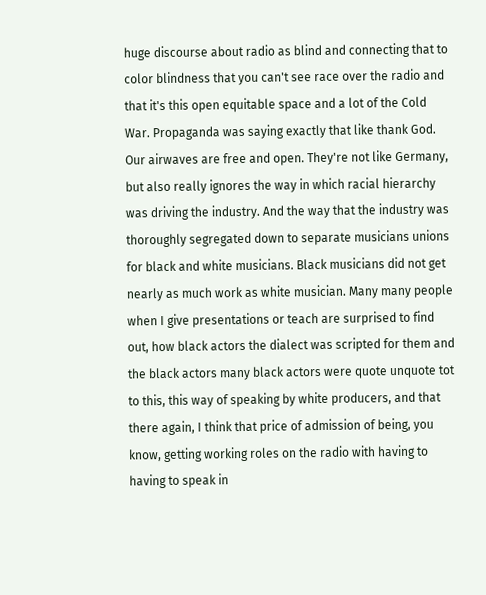huge discourse about radio as blind and connecting that to color blindness that you can't see race over the radio and that it's this open equitable space and a lot of the Cold War. Propaganda was saying exactly that like thank God. Our airwaves are free and open. They're not like Germany, but also really ignores the way in which racial hierarchy was driving the industry. And the way that the industry was thoroughly segregated down to separate musicians unions for black and white musicians. Black musicians did not get nearly as much work as white musician. Many many people when I give presentations or teach are surprised to find out, how black actors the dialect was scripted for them and the black actors many black actors were quote unquote tot to this, this way of speaking by white producers, and that there again, I think that price of admission of being, you know, getting working roles on the radio with having to having to speak in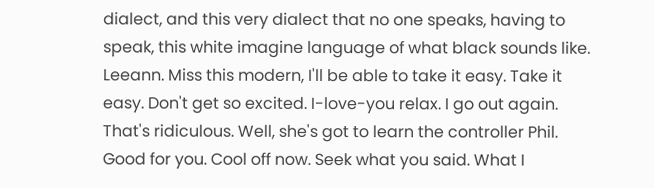dialect, and this very dialect that no one speaks, having to speak, this white imagine language of what black sounds like. Leeann. Miss this modern, I'll be able to take it easy. Take it easy. Don't get so excited. I-love-you relax. I go out again. That's ridiculous. Well, she's got to learn the controller Phil. Good for you. Cool off now. Seek what you said. What I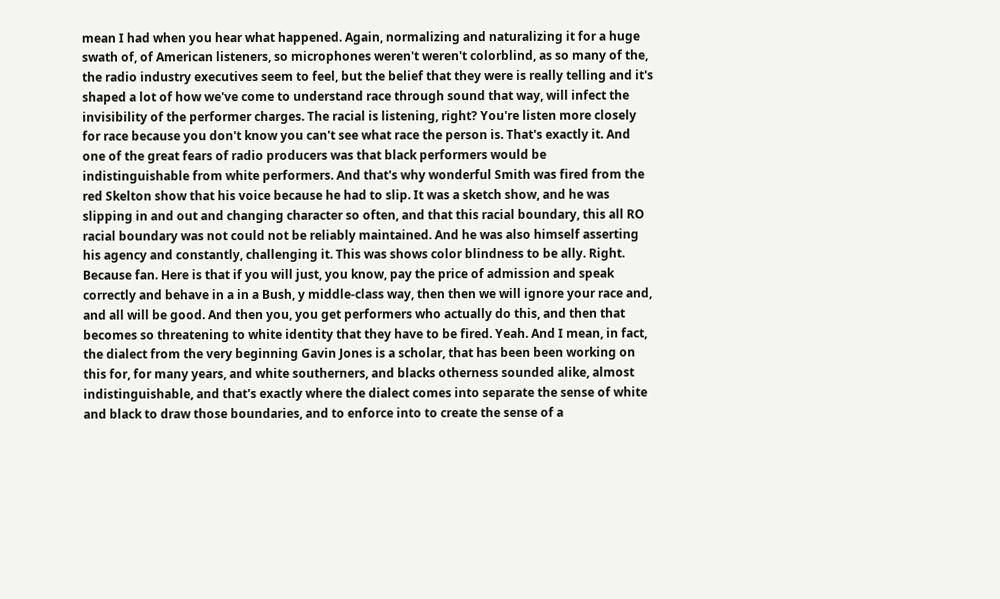mean I had when you hear what happened. Again, normalizing and naturalizing it for a huge swath of, of American listeners, so microphones weren't weren't colorblind, as so many of the, the radio industry executives seem to feel, but the belief that they were is really telling and it's shaped a lot of how we've come to understand race through sound that way, will infect the invisibility of the performer charges. The racial is listening, right? You're listen more closely for race because you don't know you can't see what race the person is. That's exactly it. And one of the great fears of radio producers was that black performers would be indistinguishable from white performers. And that's why wonderful Smith was fired from the red Skelton show that his voice because he had to slip. It was a sketch show, and he was slipping in and out and changing character so often, and that this racial boundary, this all RO racial boundary was not could not be reliably maintained. And he was also himself asserting his agency and constantly, challenging it. This was shows color blindness to be ally. Right. Because fan. Here is that if you will just, you know, pay the price of admission and speak correctly and behave in a in a Bush, y middle-class way, then then we will ignore your race and, and all will be good. And then you, you get performers who actually do this, and then that becomes so threatening to white identity that they have to be fired. Yeah. And I mean, in fact, the dialect from the very beginning Gavin Jones is a scholar, that has been been working on this for, for many years, and white southerners, and blacks otherness sounded alike, almost indistinguishable, and that's exactly where the dialect comes into separate the sense of white and black to draw those boundaries, and to enforce into to create the sense of a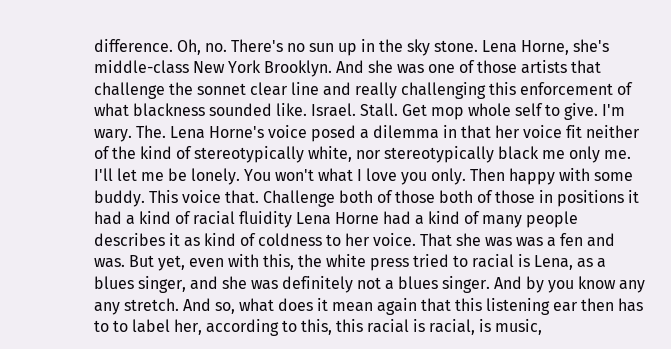difference. Oh, no. There's no sun up in the sky stone. Lena Horne, she's middle-class New York Brooklyn. And she was one of those artists that challenge the sonnet clear line and really challenging this enforcement of what blackness sounded like. Israel. Stall. Get mop whole self to give. I'm wary. The. Lena Horne's voice posed a dilemma in that her voice fit neither of the kind of stereotypically white, nor stereotypically black me only me. I'll let me be lonely. You won't what I love you only. Then happy with some buddy. This voice that. Challenge both of those both of those in positions it had a kind of racial fluidity Lena Horne had a kind of many people describes it as kind of coldness to her voice. That she was was a fen and was. But yet, even with this, the white press tried to racial is Lena, as a blues singer, and she was definitely not a blues singer. And by you know any any stretch. And so, what does it mean again that this listening ear then has to to label her, according to this, this racial is racial, is music,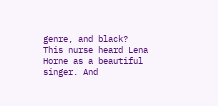genre, and black? This nurse heard Lena Horne as a beautiful singer. And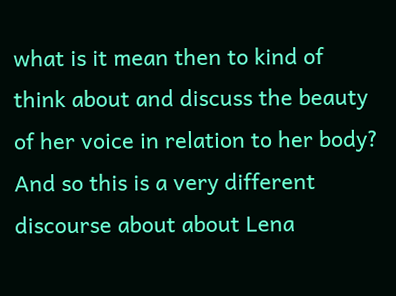what is it mean then to kind of think about and discuss the beauty of her voice in relation to her body? And so this is a very different discourse about about Lena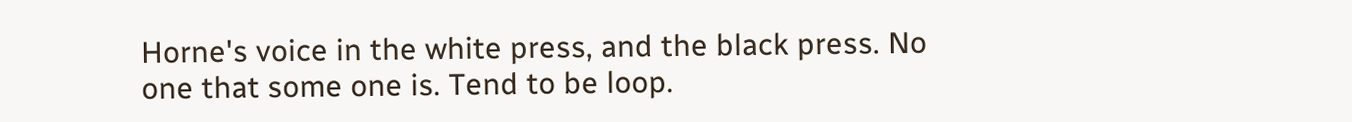Horne's voice in the white press, and the black press. No one that some one is. Tend to be loop.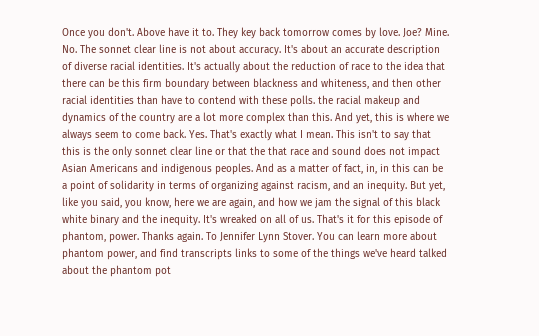Once you don't. Above have it to. They key back tomorrow comes by love. Joe? Mine. No. The sonnet clear line is not about accuracy. It's about an accurate description of diverse racial identities. It's actually about the reduction of race to the idea that there can be this firm boundary between blackness and whiteness, and then other racial identities than have to contend with these polls. the racial makeup and dynamics of the country are a lot more complex than this. And yet, this is where we always seem to come back. Yes. That's exactly what I mean. This isn't to say that this is the only sonnet clear line or that the that race and sound does not impact Asian Americans and indigenous peoples. And as a matter of fact, in, in this can be a point of solidarity in terms of organizing against racism, and an inequity. But yet, like you said, you know, here we are again, and how we jam the signal of this black white binary and the inequity. It's wreaked on all of us. That's it for this episode of phantom, power. Thanks again. To Jennifer Lynn Stover. You can learn more about phantom power, and find transcripts links to some of the things we've heard talked about the phantom pot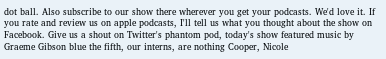dot ball. Also subscribe to our show there wherever you get your podcasts. We'd love it. If you rate and review us on apple podcasts, I'll tell us what you thought about the show on Facebook. Give us a shout on Twitter's phantom pod, today's show featured music by Graeme Gibson blue the fifth, our interns, are nothing Cooper, Nicole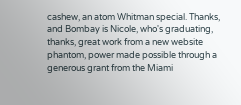cashew, an atom Whitman special. Thanks, and Bombay is Nicole, who's graduating, thanks, great work from a new website phantom, power made possible through a generous grant from the Miami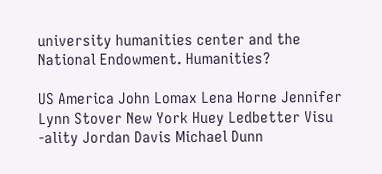university humanities center and the National Endowment. Humanities?

US America John Lomax Lena Horne Jennifer Lynn Stover New York Huey Ledbetter Visu -ality Jordan Davis Michael Dunn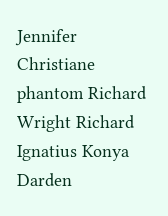Jennifer Christiane phantom Richard Wright Richard Ignatius Konya Darden